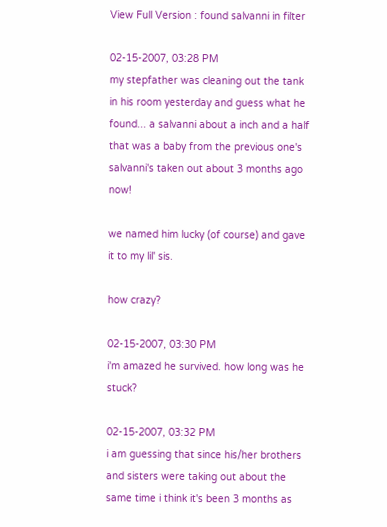View Full Version : found salvanni in filter

02-15-2007, 03:28 PM
my stepfather was cleaning out the tank in his room yesterday and guess what he found... a salvanni about a inch and a half that was a baby from the previous one's salvanni's taken out about 3 months ago now!

we named him lucky (of course) and gave it to my lil' sis.

how crazy?

02-15-2007, 03:30 PM
i'm amazed he survived. how long was he stuck?

02-15-2007, 03:32 PM
i am guessing that since his/her brothers and sisters were taking out about the same time i think it's been 3 months as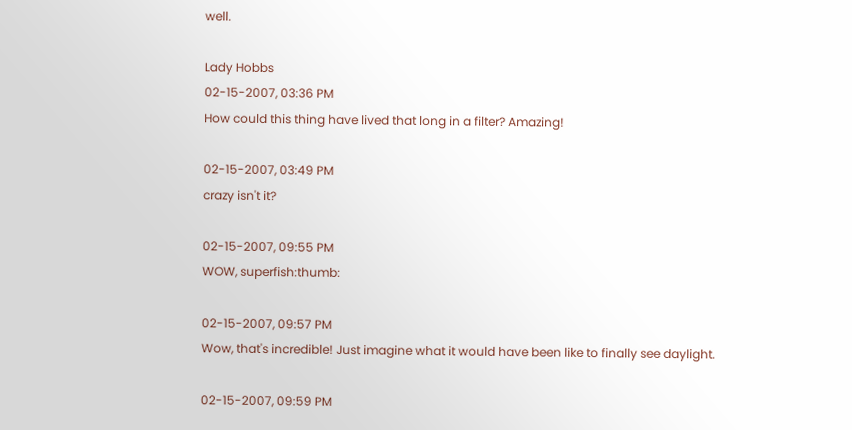well.

Lady Hobbs
02-15-2007, 03:36 PM
How could this thing have lived that long in a filter? Amazing!

02-15-2007, 03:49 PM
crazy isn't it?

02-15-2007, 09:55 PM
WOW, superfish:thumb:

02-15-2007, 09:57 PM
Wow, that's incredible! Just imagine what it would have been like to finally see daylight.

02-15-2007, 09:59 PM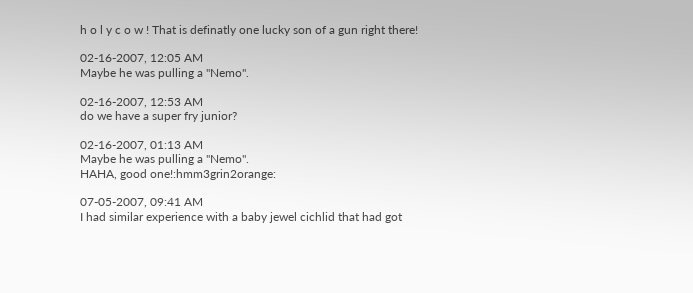h o l y c o w ! That is definatly one lucky son of a gun right there!

02-16-2007, 12:05 AM
Maybe he was pulling a "Nemo".

02-16-2007, 12:53 AM
do we have a super fry junior?

02-16-2007, 01:13 AM
Maybe he was pulling a "Nemo".
HAHA, good one!:hmm3grin2orange:

07-05-2007, 09:41 AM
I had similar experience with a baby jewel cichlid that had got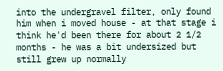into the undergravel filter, only found him when i moved house - at that stage i think he'd been there for about 2 1/2 months - he was a bit undersized but still grew up normally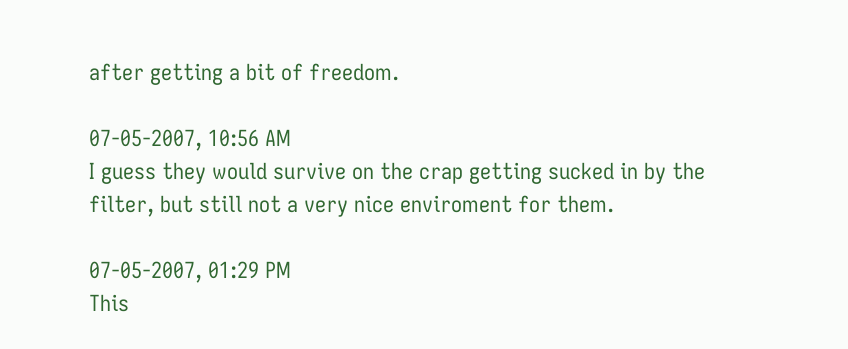after getting a bit of freedom.

07-05-2007, 10:56 AM
I guess they would survive on the crap getting sucked in by the filter, but still not a very nice enviroment for them.

07-05-2007, 01:29 PM
This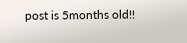post is 5months old!!